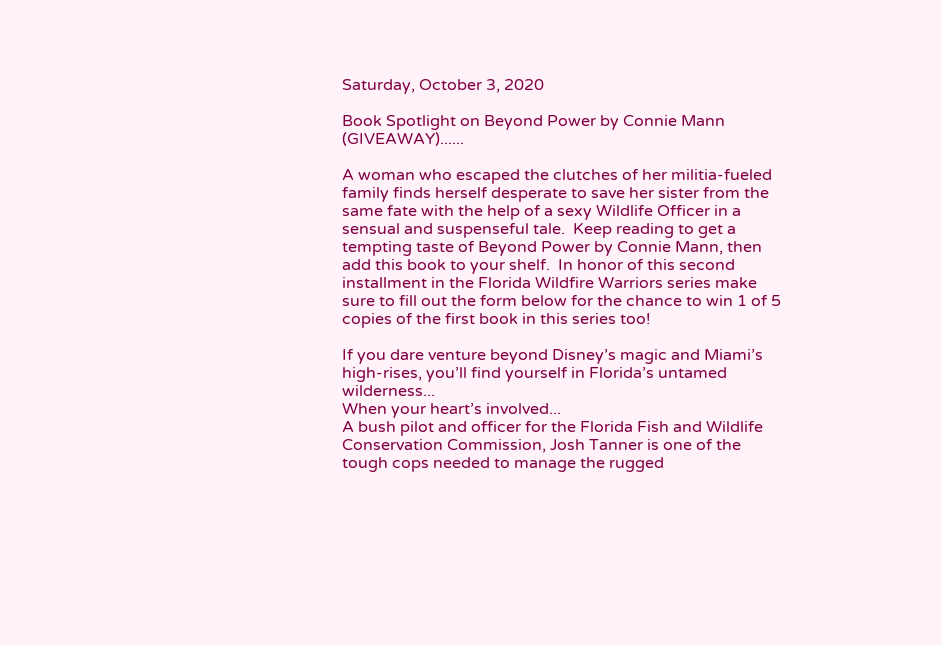Saturday, October 3, 2020

Book Spotlight on Beyond Power by Connie Mann (GIVEAWAY)......

A woman who escaped the clutches of her militia-fueled family finds herself desperate to save her sister from the same fate with the help of a sexy Wildlife Officer in a sensual and suspenseful tale.  Keep reading to get a tempting taste of Beyond Power by Connie Mann, then add this book to your shelf.  In honor of this second installment in the Florida Wildfire Warriors series make sure to fill out the form below for the chance to win 1 of 5 copies of the first book in this series too!

If you dare venture beyond Disney’s magic and Miami’s high-rises, you’ll find yourself in Florida’s untamed wilderness...
When your heart’s involved...
A bush pilot and officer for the Florida Fish and Wildlife Conservation Commission, Josh Tanner is one of the tough cops needed to manage the rugged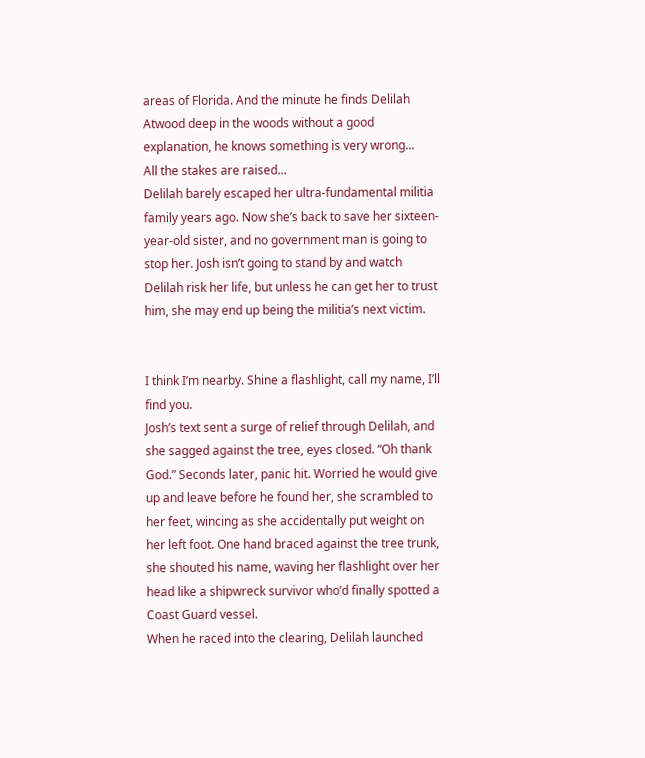areas of Florida. And the minute he finds Delilah Atwood deep in the woods without a good explanation, he knows something is very wrong...
All the stakes are raised...
Delilah barely escaped her ultra-fundamental militia family years ago. Now she’s back to save her sixteen-year-old sister, and no government man is going to stop her. Josh isn’t going to stand by and watch Delilah risk her life, but unless he can get her to trust him, she may end up being the militia’s next victim.


I think I’m nearby. Shine a flashlight, call my name, I’ll find you.
Josh’s text sent a surge of relief through Delilah, and she sagged against the tree, eyes closed. “Oh thank God.” Seconds later, panic hit. Worried he would give up and leave before he found her, she scrambled to her feet, wincing as she accidentally put weight on her left foot. One hand braced against the tree trunk, she shouted his name, waving her flashlight over her head like a shipwreck survivor who’d finally spotted a Coast Guard vessel.
When he raced into the clearing, Delilah launched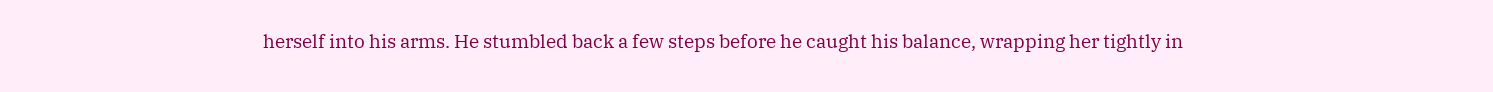herself into his arms. He stumbled back a few steps before he caught his balance, wrapping her tightly in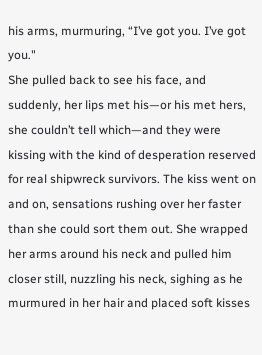his arms, murmuring, “I’ve got you. I’ve got you."
She pulled back to see his face, and suddenly, her lips met his—or his met hers, she couldn’t tell which—and they were kissing with the kind of desperation reserved for real shipwreck survivors. The kiss went on and on, sensations rushing over her faster than she could sort them out. She wrapped her arms around his neck and pulled him closer still, nuzzling his neck, sighing as he murmured in her hair and placed soft kisses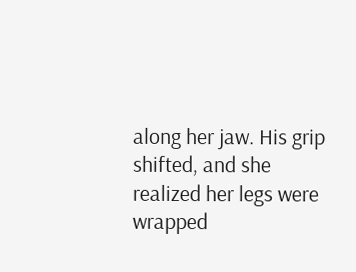along her jaw. His grip shifted, and she realized her legs were wrapped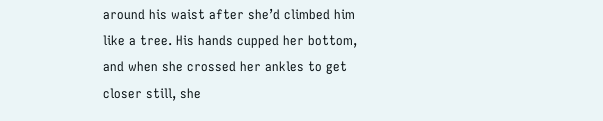around his waist after she’d climbed him like a tree. His hands cupped her bottom, and when she crossed her ankles to get closer still, she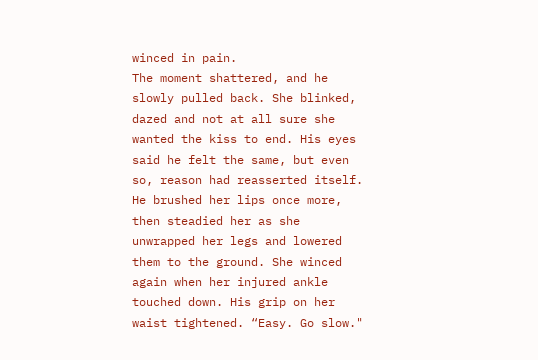winced in pain.
The moment shattered, and he slowly pulled back. She blinked, dazed and not at all sure she wanted the kiss to end. His eyes said he felt the same, but even so, reason had reasserted itself. He brushed her lips once more, then steadied her as she unwrapped her legs and lowered them to the ground. She winced again when her injured ankle touched down. His grip on her waist tightened. “Easy. Go slow."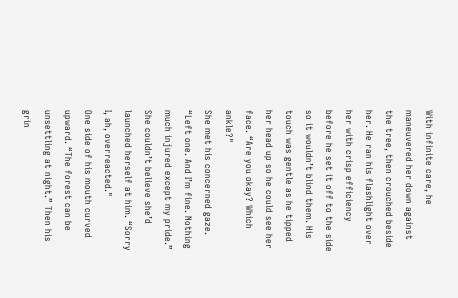With infinite care, he maneuvered her down against the tree, then crouched beside her. He ran his flashlight over her with crisp efficiency before he set it off to the side so it wouldn’t blind them. His touch was gentle as he tipped her head up so he could see her face. “Are you okay? Which ankle?"
She met his concerned gaze. “Left one. And I’m fine. Nothing much injured except my pride.” She couldn’t believe she’d launched herself at him. “Sorry I, ah, overreacted."
One side of his mouth curved upward. “The forest can be unsettling at night.” Then his grin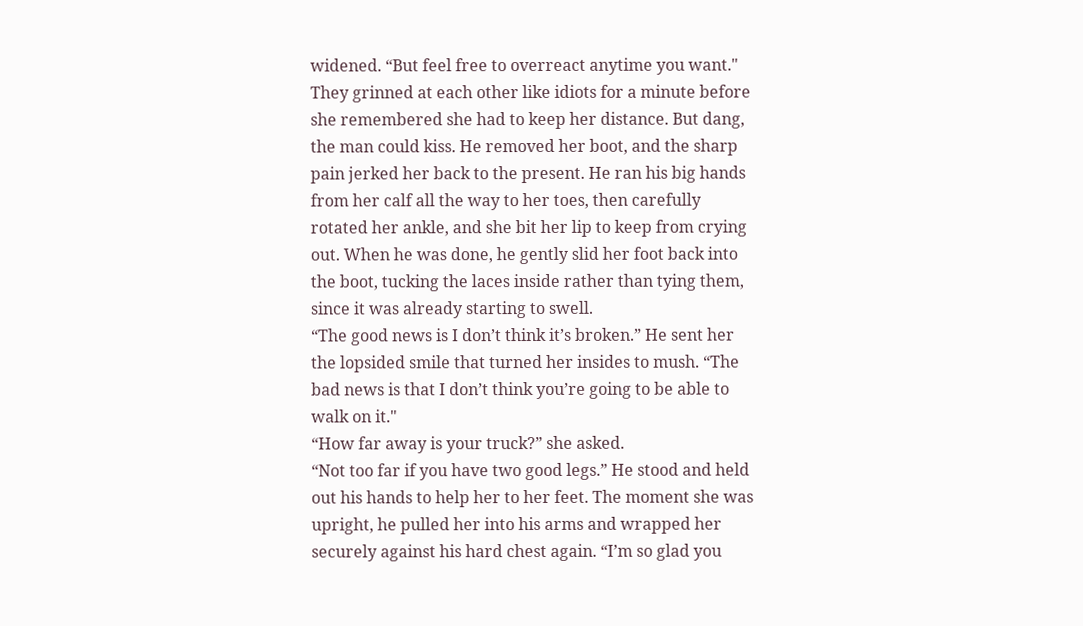widened. “But feel free to overreact anytime you want."
They grinned at each other like idiots for a minute before she remembered she had to keep her distance. But dang, the man could kiss. He removed her boot, and the sharp pain jerked her back to the present. He ran his big hands from her calf all the way to her toes, then carefully rotated her ankle, and she bit her lip to keep from crying out. When he was done, he gently slid her foot back into the boot, tucking the laces inside rather than tying them, since it was already starting to swell.
“The good news is I don’t think it’s broken.” He sent her the lopsided smile that turned her insides to mush. “The bad news is that I don’t think you’re going to be able to walk on it."
“How far away is your truck?” she asked.
“Not too far if you have two good legs.” He stood and held out his hands to help her to her feet. The moment she was upright, he pulled her into his arms and wrapped her securely against his hard chest again. “I’m so glad you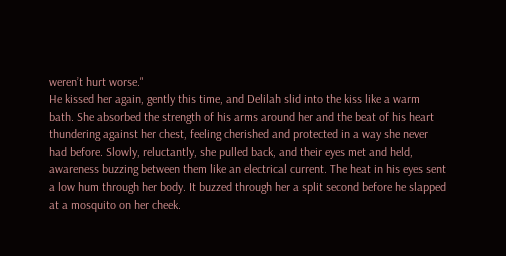weren’t hurt worse."
He kissed her again, gently this time, and Delilah slid into the kiss like a warm bath. She absorbed the strength of his arms around her and the beat of his heart thundering against her chest, feeling cherished and protected in a way she never had before. Slowly, reluctantly, she pulled back, and their eyes met and held, awareness buzzing between them like an electrical current. The heat in his eyes sent a low hum through her body. It buzzed through her a split second before he slapped at a mosquito on her cheek.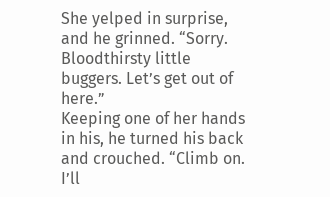She yelped in surprise, and he grinned. “Sorry. Bloodthirsty little buggers. Let’s get out of here.”
Keeping one of her hands in his, he turned his back and crouched. “Climb on. I’ll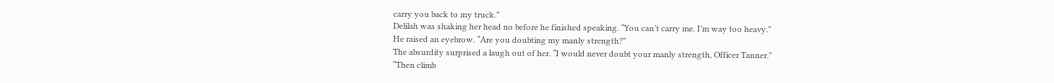carry you back to my truck.”
Delilah was shaking her head no before he finished speaking. “You can’t carry me. I’m way too heavy."
He raised an eyebrow. “Are you doubting my manly strength?"
The absurdity surprised a laugh out of her. “I would never doubt your manly strength, Officer Tanner."
“Then climb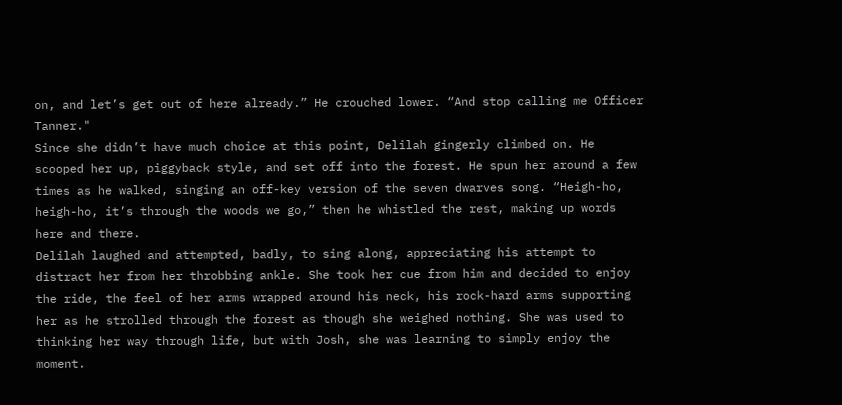on, and let’s get out of here already.” He crouched lower. “And stop calling me Officer Tanner."
Since she didn’t have much choice at this point, Delilah gingerly climbed on. He scooped her up, piggyback style, and set off into the forest. He spun her around a few times as he walked, singing an off-key version of the seven dwarves song. “Heigh-ho, heigh-ho, it’s through the woods we go,” then he whistled the rest, making up words here and there.
Delilah laughed and attempted, badly, to sing along, appreciating his attempt to distract her from her throbbing ankle. She took her cue from him and decided to enjoy the ride, the feel of her arms wrapped around his neck, his rock-hard arms supporting her as he strolled through the forest as though she weighed nothing. She was used to thinking her way through life, but with Josh, she was learning to simply enjoy the moment.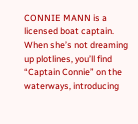CONNIE MANN is a licensed boat captain. When she’s not dreaming up plotlines, you’ll find “Captain Connie” on the waterways, introducing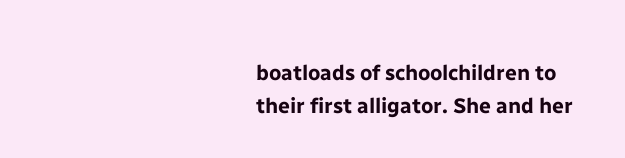boatloads of schoolchildren to their first alligator. She and her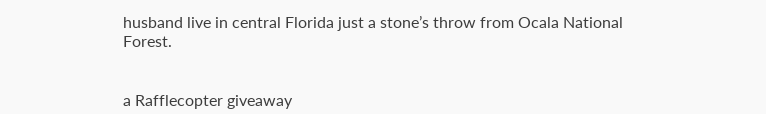husband live in central Florida just a stone’s throw from Ocala National Forest.


a Rafflecopter giveaway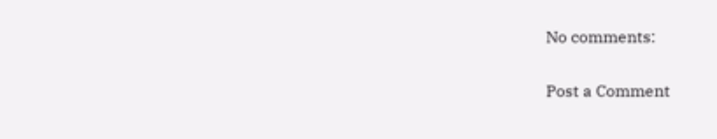No comments:

Post a Comment